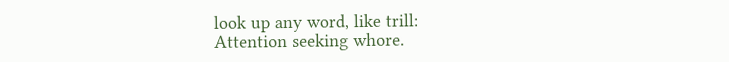look up any word, like trill:
Attention seeking whore.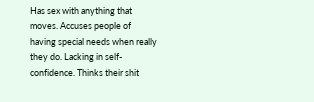Has sex with anything that moves. Accuses people of having special needs when really they do. Lacking in self-confidence. Thinks their shit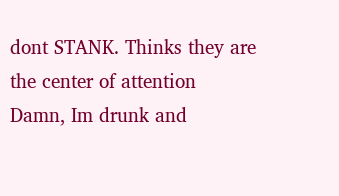dont STANK. Thinks they are the center of attention
Damn, Im drunk and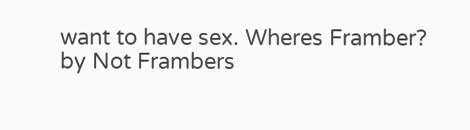want to have sex. Wheres Framber?
by Not Frambers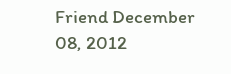Friend December 08, 2012